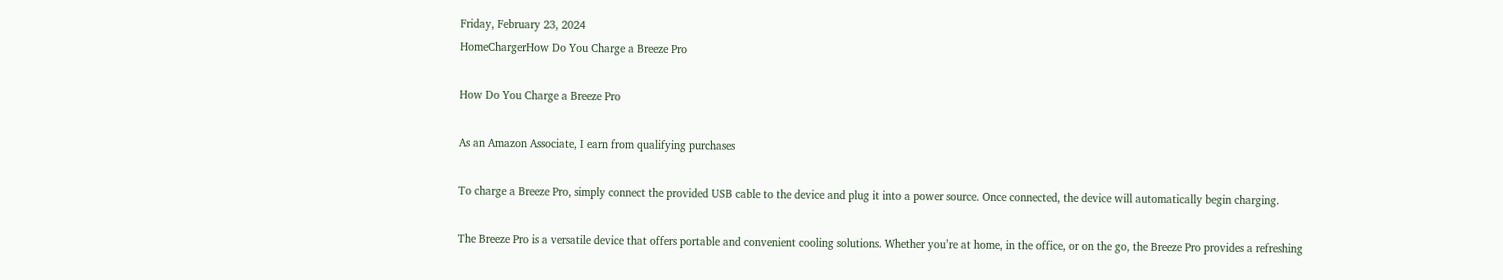Friday, February 23, 2024
HomeChargerHow Do You Charge a Breeze Pro

How Do You Charge a Breeze Pro

As an Amazon Associate, I earn from qualifying purchases

To charge a Breeze Pro, simply connect the provided USB cable to the device and plug it into a power source. Once connected, the device will automatically begin charging.

The Breeze Pro is a versatile device that offers portable and convenient cooling solutions. Whether you’re at home, in the office, or on the go, the Breeze Pro provides a refreshing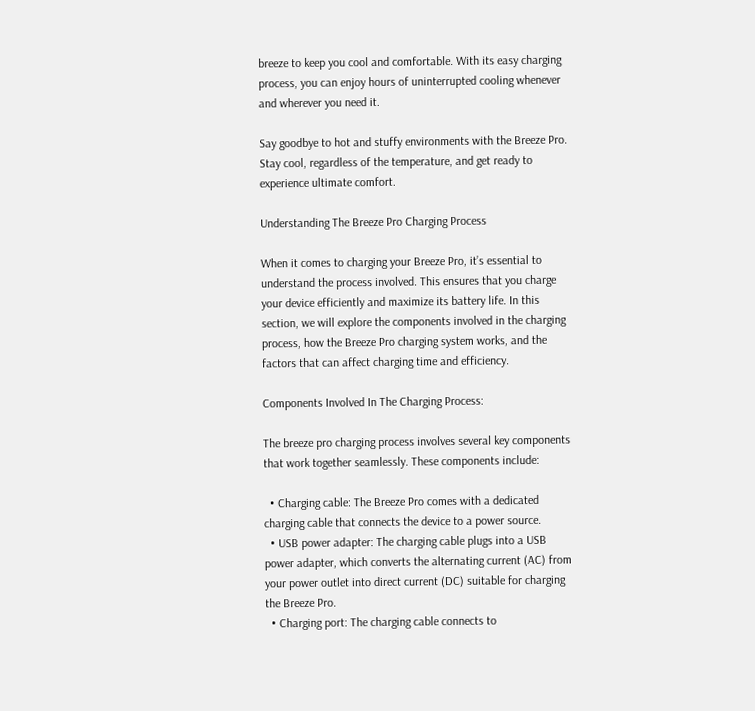breeze to keep you cool and comfortable. With its easy charging process, you can enjoy hours of uninterrupted cooling whenever and wherever you need it.

Say goodbye to hot and stuffy environments with the Breeze Pro. Stay cool, regardless of the temperature, and get ready to experience ultimate comfort.

Understanding The Breeze Pro Charging Process

When it comes to charging your Breeze Pro, it’s essential to understand the process involved. This ensures that you charge your device efficiently and maximize its battery life. In this section, we will explore the components involved in the charging process, how the Breeze Pro charging system works, and the factors that can affect charging time and efficiency.

Components Involved In The Charging Process:

The breeze pro charging process involves several key components that work together seamlessly. These components include:

  • Charging cable: The Breeze Pro comes with a dedicated charging cable that connects the device to a power source.
  • USB power adapter: The charging cable plugs into a USB power adapter, which converts the alternating current (AC) from your power outlet into direct current (DC) suitable for charging the Breeze Pro.
  • Charging port: The charging cable connects to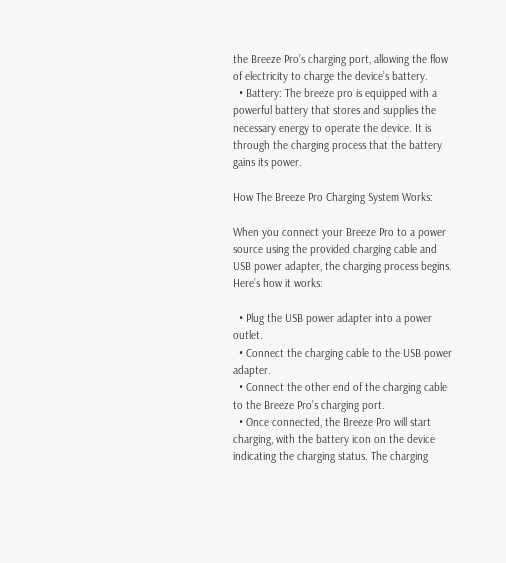the Breeze Pro’s charging port, allowing the flow of electricity to charge the device’s battery.
  • Battery: The breeze pro is equipped with a powerful battery that stores and supplies the necessary energy to operate the device. It is through the charging process that the battery gains its power.

How The Breeze Pro Charging System Works:

When you connect your Breeze Pro to a power source using the provided charging cable and USB power adapter, the charging process begins. Here’s how it works:

  • Plug the USB power adapter into a power outlet.
  • Connect the charging cable to the USB power adapter.
  • Connect the other end of the charging cable to the Breeze Pro’s charging port.
  • Once connected, the Breeze Pro will start charging, with the battery icon on the device indicating the charging status. The charging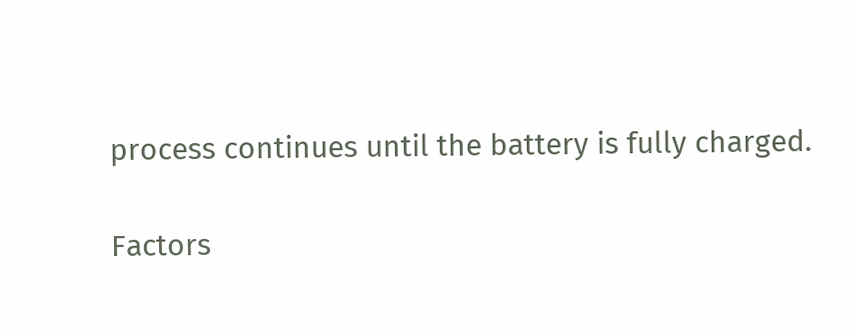process continues until the battery is fully charged.

Factors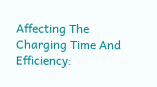Affecting The Charging Time And Efficiency: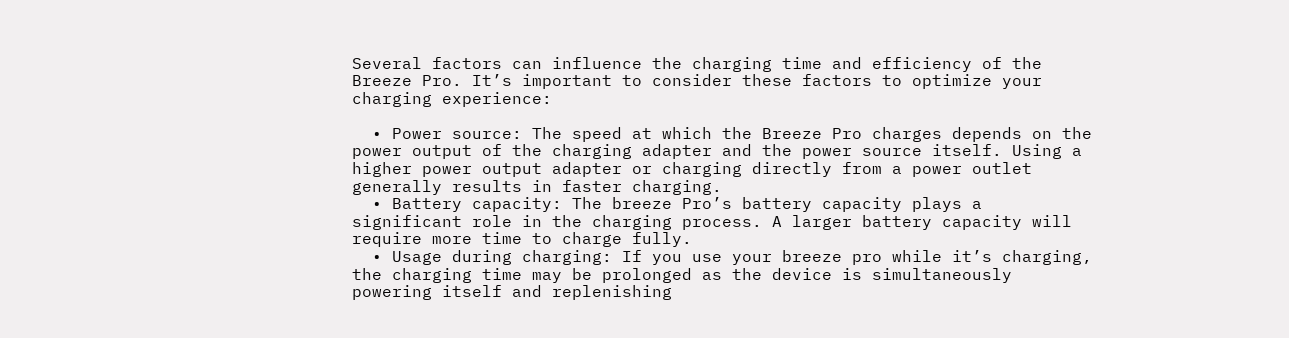Several factors can influence the charging time and efficiency of the Breeze Pro. It’s important to consider these factors to optimize your charging experience:

  • Power source: The speed at which the Breeze Pro charges depends on the power output of the charging adapter and the power source itself. Using a higher power output adapter or charging directly from a power outlet generally results in faster charging.
  • Battery capacity: The breeze Pro’s battery capacity plays a significant role in the charging process. A larger battery capacity will require more time to charge fully.
  • Usage during charging: If you use your breeze pro while it’s charging, the charging time may be prolonged as the device is simultaneously powering itself and replenishing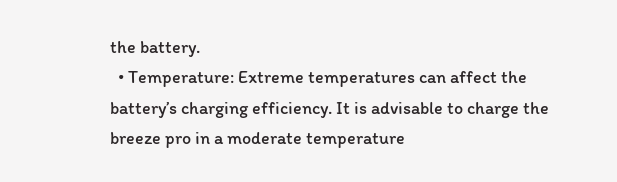the battery.
  • Temperature: Extreme temperatures can affect the battery’s charging efficiency. It is advisable to charge the breeze pro in a moderate temperature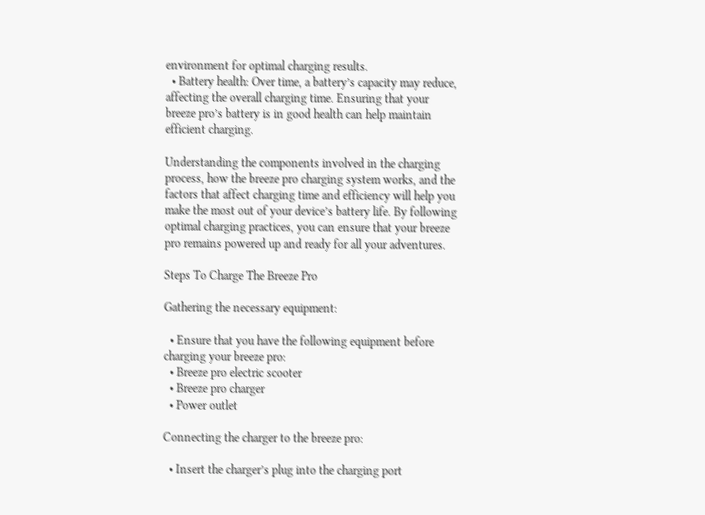environment for optimal charging results.
  • Battery health: Over time, a battery’s capacity may reduce, affecting the overall charging time. Ensuring that your breeze pro’s battery is in good health can help maintain efficient charging.

Understanding the components involved in the charging process, how the breeze pro charging system works, and the factors that affect charging time and efficiency will help you make the most out of your device’s battery life. By following optimal charging practices, you can ensure that your breeze pro remains powered up and ready for all your adventures.

Steps To Charge The Breeze Pro

Gathering the necessary equipment:

  • Ensure that you have the following equipment before charging your breeze pro:
  • Breeze pro electric scooter
  • Breeze pro charger
  • Power outlet

Connecting the charger to the breeze pro:

  • Insert the charger’s plug into the charging port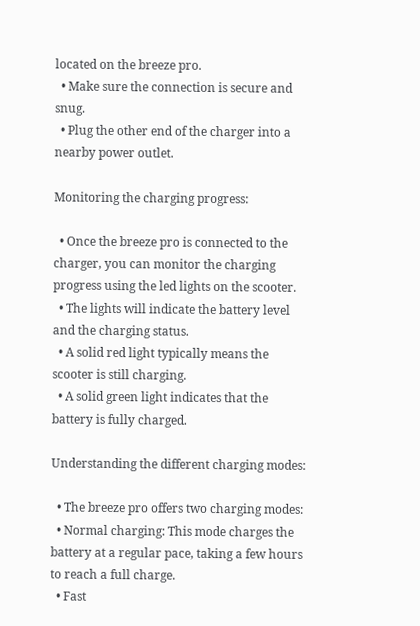located on the breeze pro.
  • Make sure the connection is secure and snug.
  • Plug the other end of the charger into a nearby power outlet.

Monitoring the charging progress:

  • Once the breeze pro is connected to the charger, you can monitor the charging progress using the led lights on the scooter.
  • The lights will indicate the battery level and the charging status.
  • A solid red light typically means the scooter is still charging.
  • A solid green light indicates that the battery is fully charged.

Understanding the different charging modes:

  • The breeze pro offers two charging modes:
  • Normal charging: This mode charges the battery at a regular pace, taking a few hours to reach a full charge.
  • Fast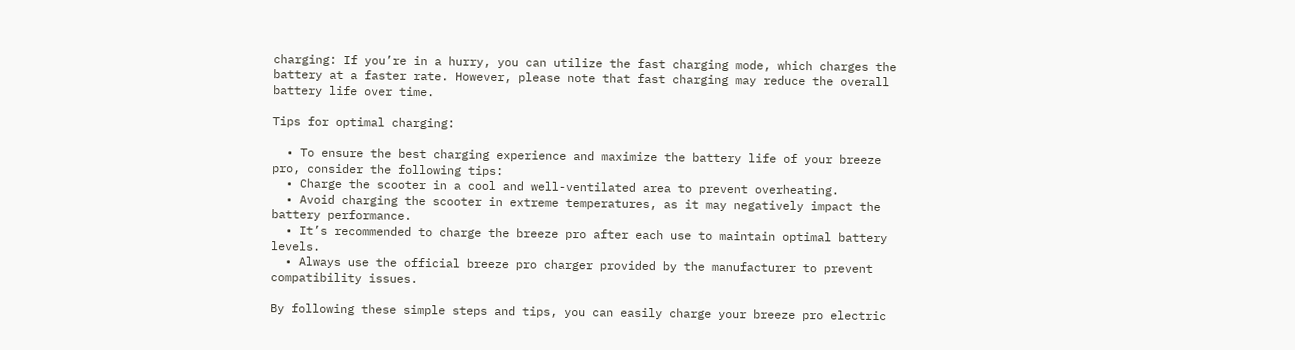charging: If you’re in a hurry, you can utilize the fast charging mode, which charges the battery at a faster rate. However, please note that fast charging may reduce the overall battery life over time.

Tips for optimal charging:

  • To ensure the best charging experience and maximize the battery life of your breeze pro, consider the following tips:
  • Charge the scooter in a cool and well-ventilated area to prevent overheating.
  • Avoid charging the scooter in extreme temperatures, as it may negatively impact the battery performance.
  • It’s recommended to charge the breeze pro after each use to maintain optimal battery levels.
  • Always use the official breeze pro charger provided by the manufacturer to prevent compatibility issues.

By following these simple steps and tips, you can easily charge your breeze pro electric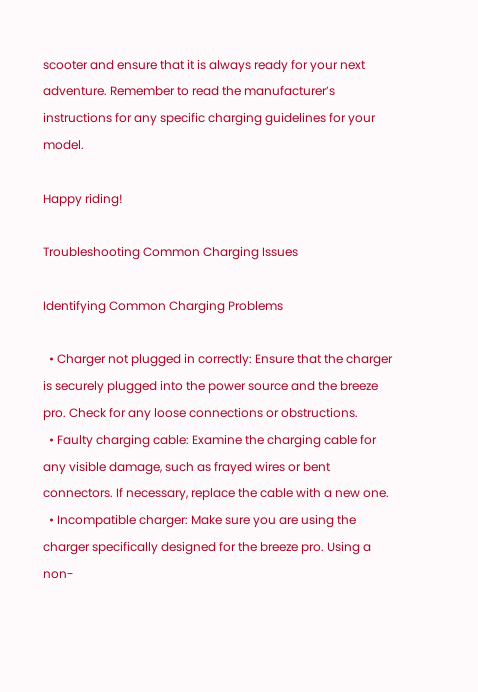scooter and ensure that it is always ready for your next adventure. Remember to read the manufacturer’s instructions for any specific charging guidelines for your model.

Happy riding!

Troubleshooting Common Charging Issues

Identifying Common Charging Problems

  • Charger not plugged in correctly: Ensure that the charger is securely plugged into the power source and the breeze pro. Check for any loose connections or obstructions.
  • Faulty charging cable: Examine the charging cable for any visible damage, such as frayed wires or bent connectors. If necessary, replace the cable with a new one.
  • Incompatible charger: Make sure you are using the charger specifically designed for the breeze pro. Using a non-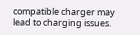compatible charger may lead to charging issues.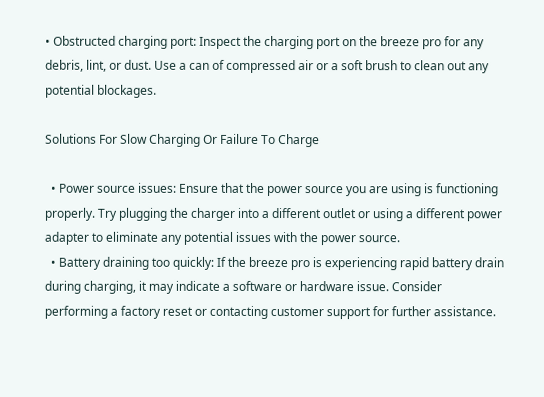• Obstructed charging port: Inspect the charging port on the breeze pro for any debris, lint, or dust. Use a can of compressed air or a soft brush to clean out any potential blockages.

Solutions For Slow Charging Or Failure To Charge

  • Power source issues: Ensure that the power source you are using is functioning properly. Try plugging the charger into a different outlet or using a different power adapter to eliminate any potential issues with the power source.
  • Battery draining too quickly: If the breeze pro is experiencing rapid battery drain during charging, it may indicate a software or hardware issue. Consider performing a factory reset or contacting customer support for further assistance.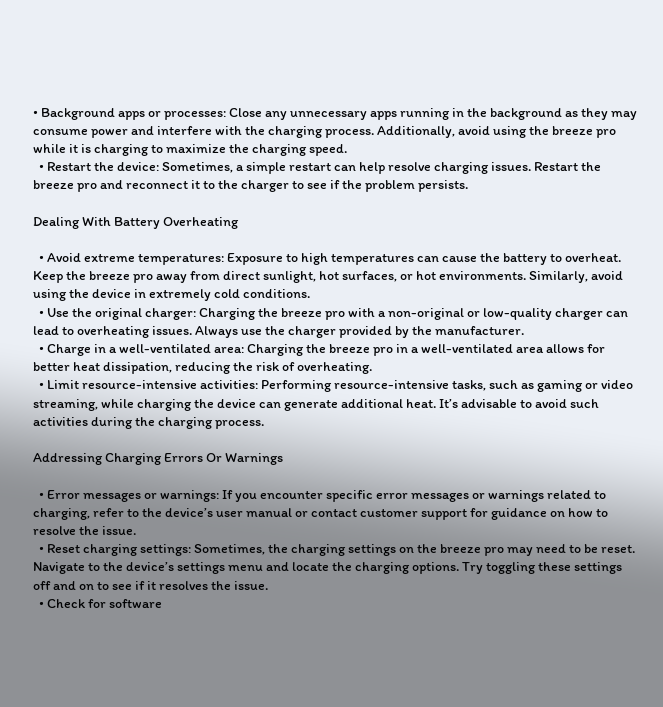• Background apps or processes: Close any unnecessary apps running in the background as they may consume power and interfere with the charging process. Additionally, avoid using the breeze pro while it is charging to maximize the charging speed.
  • Restart the device: Sometimes, a simple restart can help resolve charging issues. Restart the breeze pro and reconnect it to the charger to see if the problem persists.

Dealing With Battery Overheating

  • Avoid extreme temperatures: Exposure to high temperatures can cause the battery to overheat. Keep the breeze pro away from direct sunlight, hot surfaces, or hot environments. Similarly, avoid using the device in extremely cold conditions.
  • Use the original charger: Charging the breeze pro with a non-original or low-quality charger can lead to overheating issues. Always use the charger provided by the manufacturer.
  • Charge in a well-ventilated area: Charging the breeze pro in a well-ventilated area allows for better heat dissipation, reducing the risk of overheating.
  • Limit resource-intensive activities: Performing resource-intensive tasks, such as gaming or video streaming, while charging the device can generate additional heat. It’s advisable to avoid such activities during the charging process.

Addressing Charging Errors Or Warnings

  • Error messages or warnings: If you encounter specific error messages or warnings related to charging, refer to the device’s user manual or contact customer support for guidance on how to resolve the issue.
  • Reset charging settings: Sometimes, the charging settings on the breeze pro may need to be reset. Navigate to the device’s settings menu and locate the charging options. Try toggling these settings off and on to see if it resolves the issue.
  • Check for software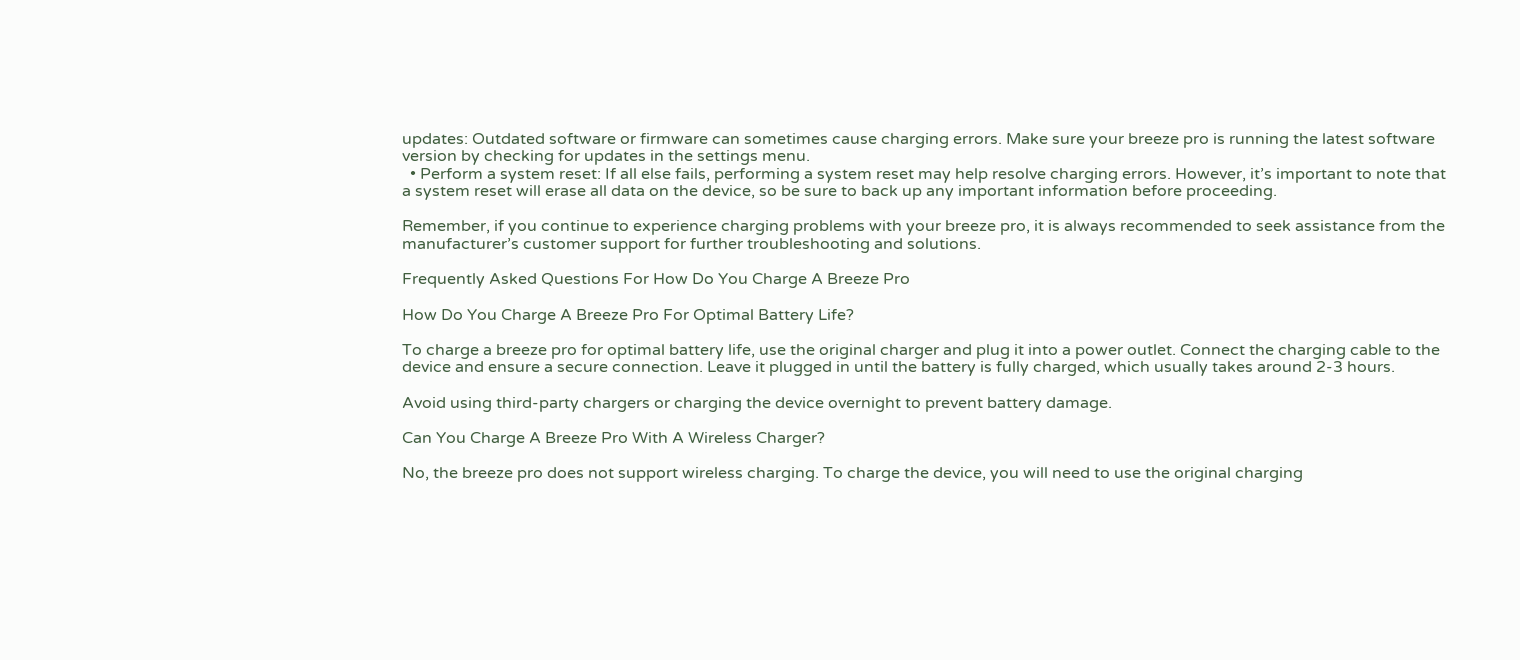updates: Outdated software or firmware can sometimes cause charging errors. Make sure your breeze pro is running the latest software version by checking for updates in the settings menu.
  • Perform a system reset: If all else fails, performing a system reset may help resolve charging errors. However, it’s important to note that a system reset will erase all data on the device, so be sure to back up any important information before proceeding.

Remember, if you continue to experience charging problems with your breeze pro, it is always recommended to seek assistance from the manufacturer’s customer support for further troubleshooting and solutions.

Frequently Asked Questions For How Do You Charge A Breeze Pro

How Do You Charge A Breeze Pro For Optimal Battery Life?

To charge a breeze pro for optimal battery life, use the original charger and plug it into a power outlet. Connect the charging cable to the device and ensure a secure connection. Leave it plugged in until the battery is fully charged, which usually takes around 2-3 hours.

Avoid using third-party chargers or charging the device overnight to prevent battery damage.

Can You Charge A Breeze Pro With A Wireless Charger?

No, the breeze pro does not support wireless charging. To charge the device, you will need to use the original charging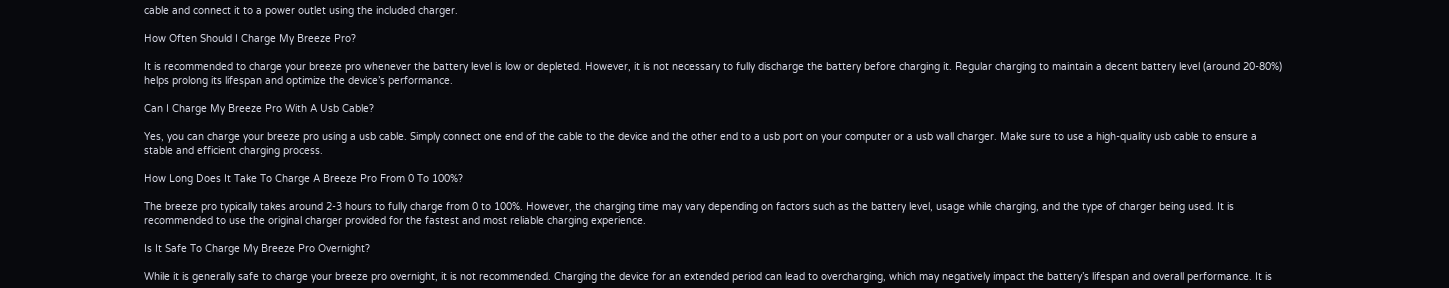cable and connect it to a power outlet using the included charger.

How Often Should I Charge My Breeze Pro?

It is recommended to charge your breeze pro whenever the battery level is low or depleted. However, it is not necessary to fully discharge the battery before charging it. Regular charging to maintain a decent battery level (around 20-80%) helps prolong its lifespan and optimize the device’s performance.

Can I Charge My Breeze Pro With A Usb Cable?

Yes, you can charge your breeze pro using a usb cable. Simply connect one end of the cable to the device and the other end to a usb port on your computer or a usb wall charger. Make sure to use a high-quality usb cable to ensure a stable and efficient charging process.

How Long Does It Take To Charge A Breeze Pro From 0 To 100%?

The breeze pro typically takes around 2-3 hours to fully charge from 0 to 100%. However, the charging time may vary depending on factors such as the battery level, usage while charging, and the type of charger being used. It is recommended to use the original charger provided for the fastest and most reliable charging experience.

Is It Safe To Charge My Breeze Pro Overnight?

While it is generally safe to charge your breeze pro overnight, it is not recommended. Charging the device for an extended period can lead to overcharging, which may negatively impact the battery’s lifespan and overall performance. It is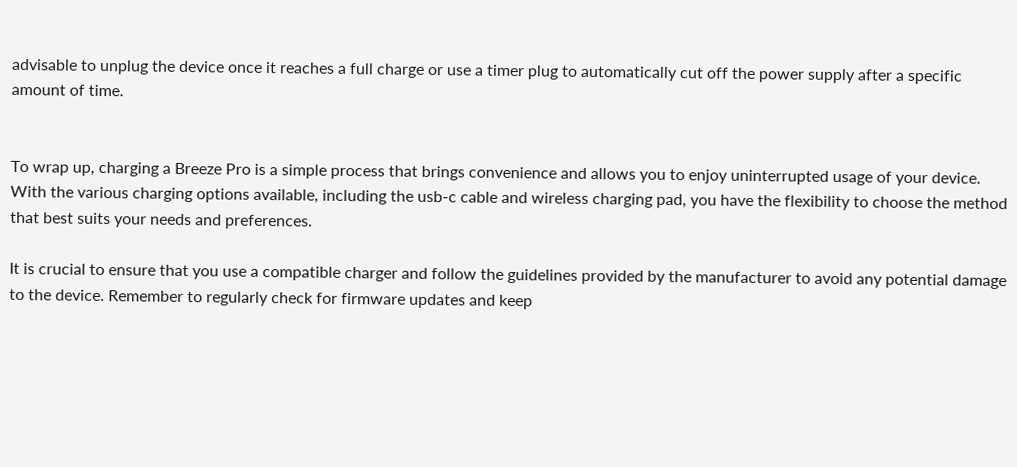advisable to unplug the device once it reaches a full charge or use a timer plug to automatically cut off the power supply after a specific amount of time.


To wrap up, charging a Breeze Pro is a simple process that brings convenience and allows you to enjoy uninterrupted usage of your device. With the various charging options available, including the usb-c cable and wireless charging pad, you have the flexibility to choose the method that best suits your needs and preferences.

It is crucial to ensure that you use a compatible charger and follow the guidelines provided by the manufacturer to avoid any potential damage to the device. Remember to regularly check for firmware updates and keep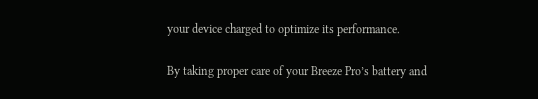your device charged to optimize its performance.

By taking proper care of your Breeze Pro’s battery and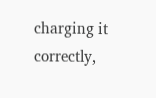charging it correctly,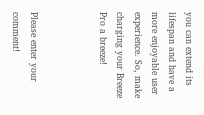you can extend its lifespan and have a more enjoyable user experience. So, make charging your Breeze Pro a breeze!



Please enter your comment!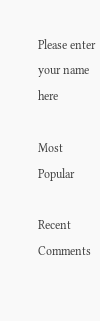Please enter your name here

Most Popular

Recent Comments